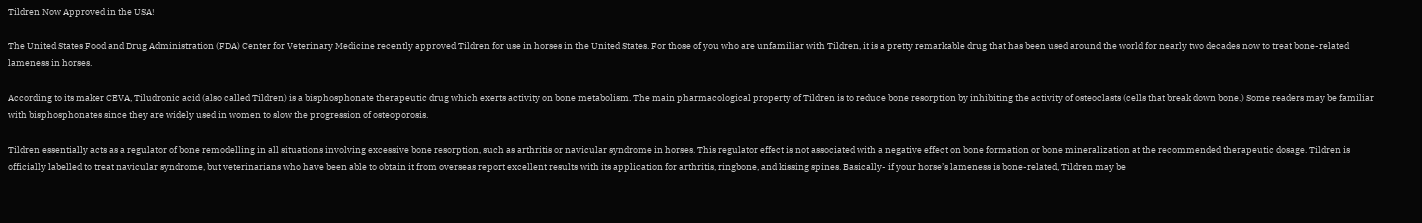Tildren Now Approved in the USA!

The United States Food and Drug Administration (FDA) Center for Veterinary Medicine recently approved Tildren for use in horses in the United States. For those of you who are unfamiliar with Tildren, it is a pretty remarkable drug that has been used around the world for nearly two decades now to treat bone-related lameness in horses.

According to its maker CEVA, Tiludronic acid (also called Tildren) is a bisphosphonate therapeutic drug which exerts activity on bone metabolism. The main pharmacological property of Tildren is to reduce bone resorption by inhibiting the activity of osteoclasts (cells that break down bone.) Some readers may be familiar with bisphosphonates since they are widely used in women to slow the progression of osteoporosis.

Tildren essentially acts as a regulator of bone remodelling in all situations involving excessive bone resorption, such as arthritis or navicular syndrome in horses. This regulator effect is not associated with a negative effect on bone formation or bone mineralization at the recommended therapeutic dosage. Tildren is officially labelled to treat navicular syndrome, but veterinarians who have been able to obtain it from overseas report excellent results with its application for arthritis, ringbone, and kissing spines. Basically- if your horse’s lameness is bone-related, Tildren may be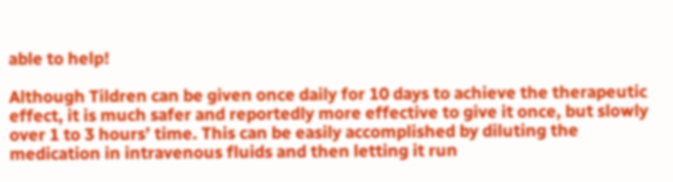able to help!

Although Tildren can be given once daily for 10 days to achieve the therapeutic effect, it is much safer and reportedly more effective to give it once, but slowly over 1 to 3 hours’ time. This can be easily accomplished by diluting the medication in intravenous fluids and then letting it run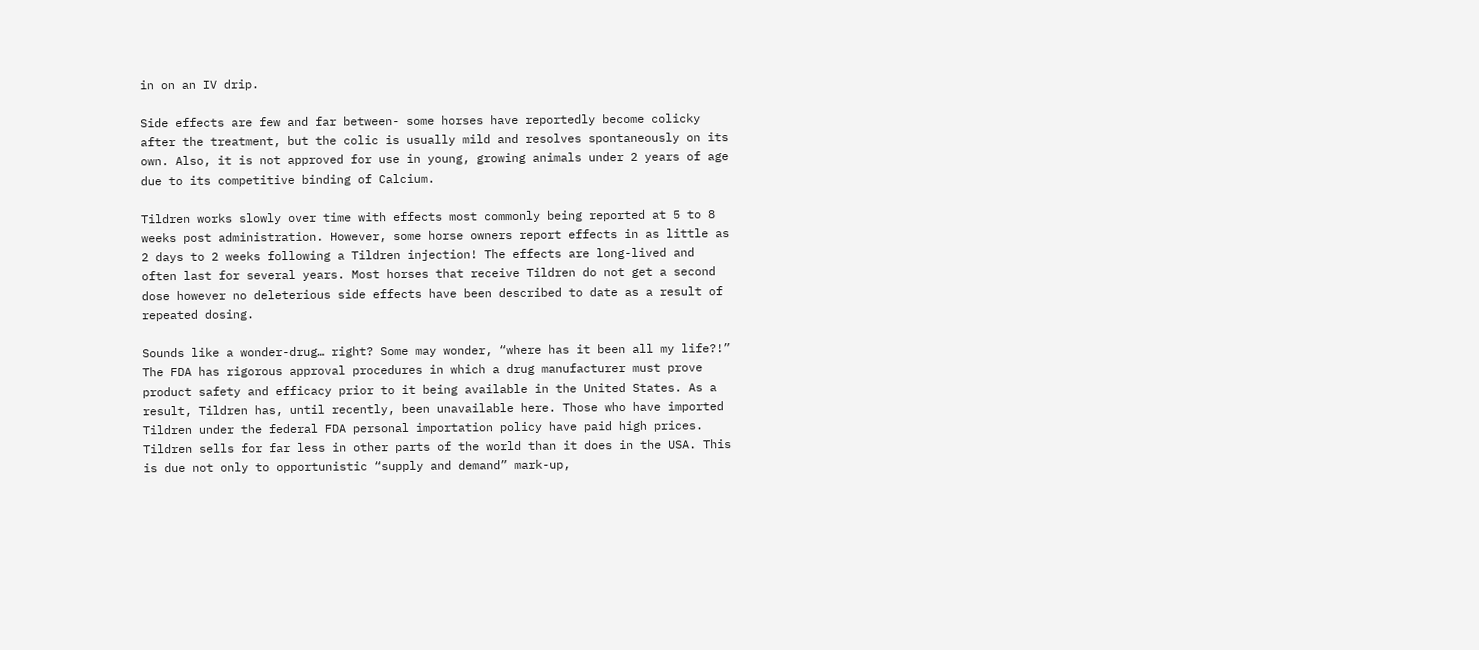in on an IV drip.

Side effects are few and far between- some horses have reportedly become colicky after the treatment, but the colic is usually mild and resolves spontaneously on its own. Also, it is not approved for use in young, growing animals under 2 years of age due to its competitive binding of Calcium.

Tildren works slowly over time with effects most commonly being reported at 5 to 8 weeks post administration. However, some horse owners report effects in as little as 2 days to 2 weeks following a Tildren injection! The effects are long-lived and often last for several years. Most horses that receive Tildren do not get a second dose however no deleterious side effects have been described to date as a result of repeated dosing.

Sounds like a wonder-drug… right? Some may wonder, “where has it been all my life?!” The FDA has rigorous approval procedures in which a drug manufacturer must prove product safety and efficacy prior to it being available in the United States. As a result, Tildren has, until recently, been unavailable here. Those who have imported Tildren under the federal FDA personal importation policy have paid high prices. Tildren sells for far less in other parts of the world than it does in the USA. This is due not only to opportunistic “supply and demand” mark-up,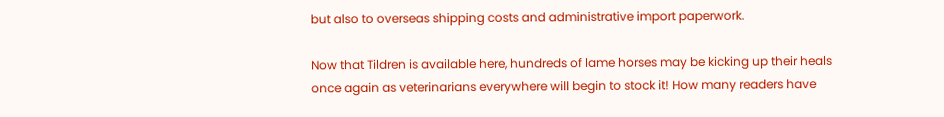but also to overseas shipping costs and administrative import paperwork.

Now that Tildren is available here, hundreds of lame horses may be kicking up their heals once again as veterinarians everywhere will begin to stock it! How many readers have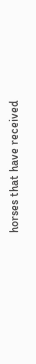horses that have received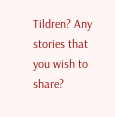Tildren? Any stories that you wish to share?